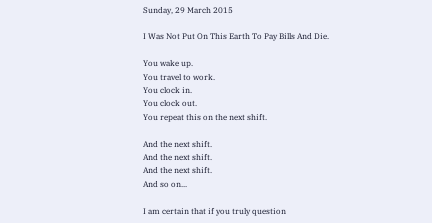Sunday, 29 March 2015

I Was Not Put On This Earth To Pay Bills And Die.

You wake up.
You travel to work.
You clock in.
You clock out.
You repeat this on the next shift.

And the next shift.
And the next shift.
And the next shift.
And so on...

I am certain that if you truly question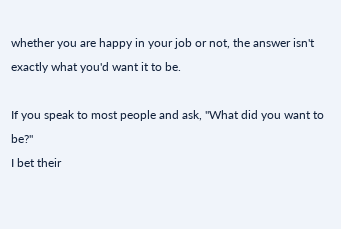whether you are happy in your job or not, the answer isn't exactly what you'd want it to be.

If you speak to most people and ask, "What did you want to be?"
I bet their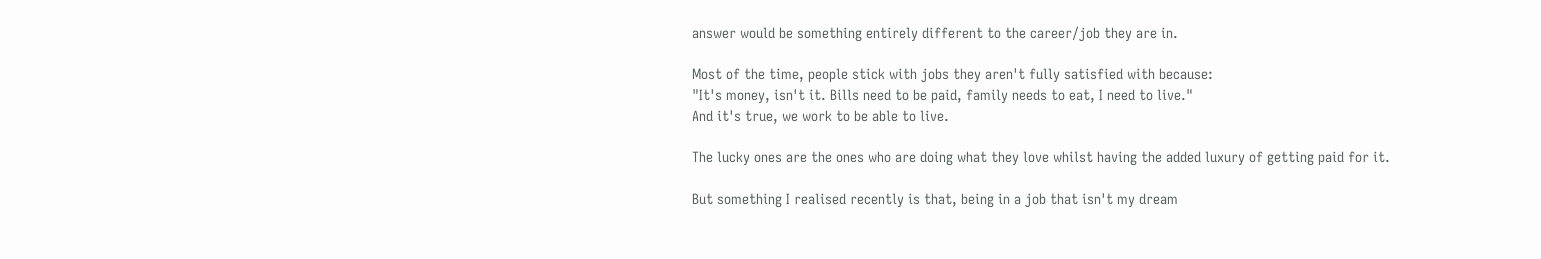answer would be something entirely different to the career/job they are in.

Most of the time, people stick with jobs they aren't fully satisfied with because:
"It's money, isn't it. Bills need to be paid, family needs to eat, I need to live."
And it's true, we work to be able to live.

The lucky ones are the ones who are doing what they love whilst having the added luxury of getting paid for it.

But something I realised recently is that, being in a job that isn't my dream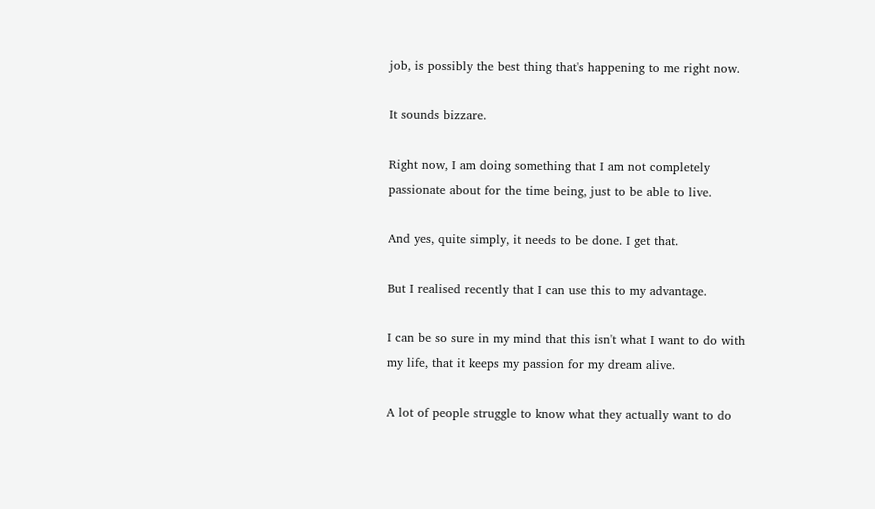job, is possibly the best thing that's happening to me right now.

It sounds bizzare.

Right now, I am doing something that I am not completely passionate about for the time being, just to be able to live.

And yes, quite simply, it needs to be done. I get that.

But I realised recently that I can use this to my advantage.

I can be so sure in my mind that this isn't what I want to do with my life, that it keeps my passion for my dream alive.

A lot of people struggle to know what they actually want to do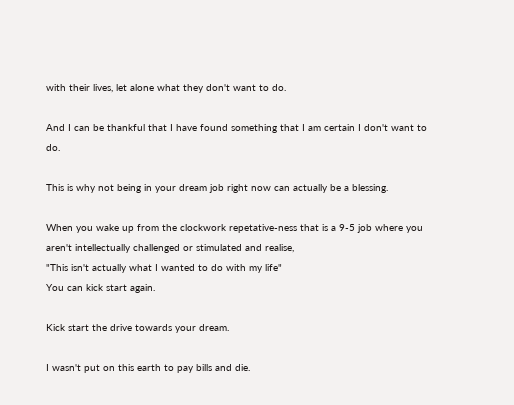with their lives, let alone what they don't want to do.

And I can be thankful that I have found something that I am certain I don't want to do.

This is why not being in your dream job right now can actually be a blessing.

When you wake up from the clockwork repetative-ness that is a 9-5 job where you aren't intellectually challenged or stimulated and realise,
"This isn't actually what I wanted to do with my life"
You can kick start again.

Kick start the drive towards your dream.

I wasn't put on this earth to pay bills and die.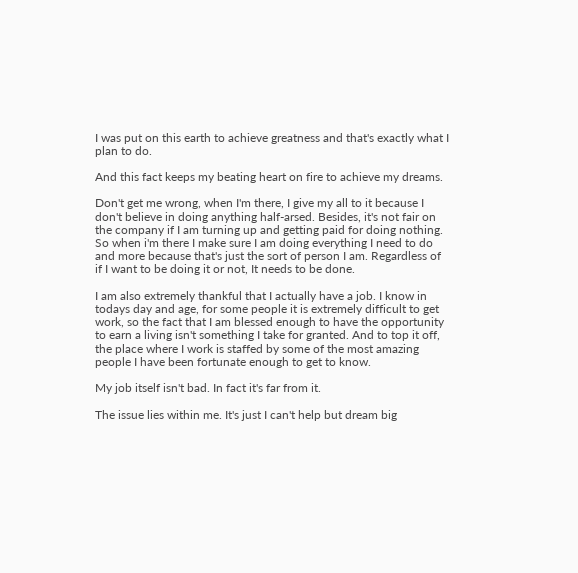I was put on this earth to achieve greatness and that's exactly what I plan to do.

And this fact keeps my beating heart on fire to achieve my dreams.

Don't get me wrong, when I'm there, I give my all to it because I don't believe in doing anything half-arsed. Besides, it's not fair on the company if I am turning up and getting paid for doing nothing. So when i'm there I make sure I am doing everything I need to do and more because that's just the sort of person I am. Regardless of if I want to be doing it or not, It needs to be done.

I am also extremely thankful that I actually have a job. I know in todays day and age, for some people it is extremely difficult to get work, so the fact that I am blessed enough to have the opportunity to earn a living isn't something I take for granted. And to top it off, the place where I work is staffed by some of the most amazing people I have been fortunate enough to get to know.

My job itself isn't bad. In fact it's far from it.

The issue lies within me. It's just I can't help but dream big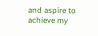and aspire to achieve my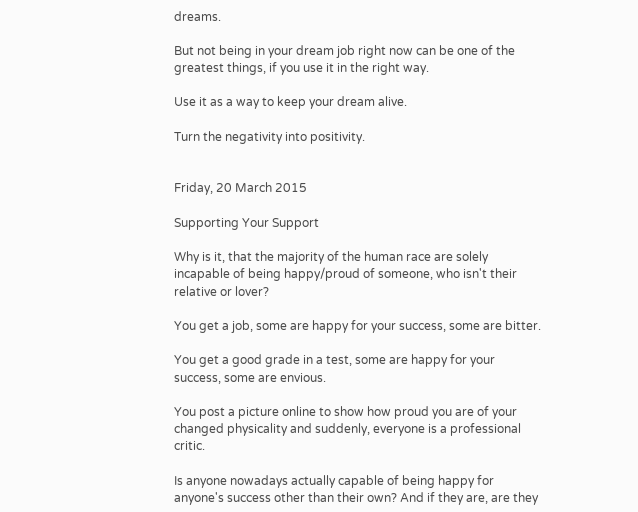dreams.

But not being in your dream job right now can be one of the greatest things, if you use it in the right way.

Use it as a way to keep your dream alive.

Turn the negativity into positivity.


Friday, 20 March 2015

Supporting Your Support

Why is it, that the majority of the human race are solely incapable of being happy/proud of someone, who isn't their relative or lover?

You get a job, some are happy for your success, some are bitter.

You get a good grade in a test, some are happy for your success, some are envious.

You post a picture online to show how proud you are of your changed physicality and suddenly, everyone is a professional critic.

Is anyone nowadays actually capable of being happy for anyone's success other than their own? And if they are, are they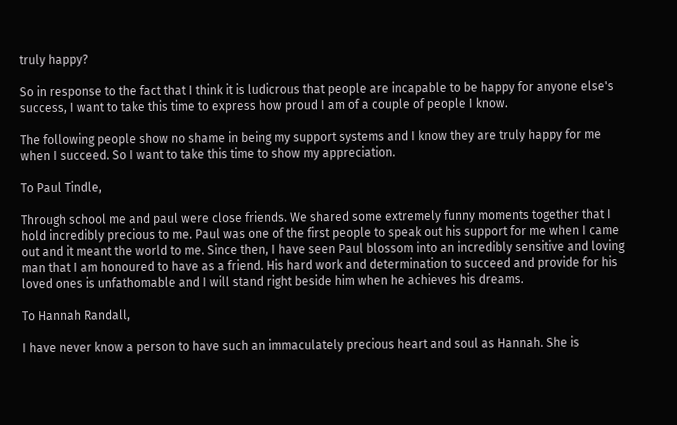truly happy?

So in response to the fact that I think it is ludicrous that people are incapable to be happy for anyone else's success, I want to take this time to express how proud I am of a couple of people I know.

The following people show no shame in being my support systems and I know they are truly happy for me when I succeed. So I want to take this time to show my appreciation.

To Paul Tindle,

Through school me and paul were close friends. We shared some extremely funny moments together that I hold incredibly precious to me. Paul was one of the first people to speak out his support for me when I came out and it meant the world to me. Since then, I have seen Paul blossom into an incredibly sensitive and loving man that I am honoured to have as a friend. His hard work and determination to succeed and provide for his loved ones is unfathomable and I will stand right beside him when he achieves his dreams.

To Hannah Randall,

I have never know a person to have such an immaculately precious heart and soul as Hannah. She is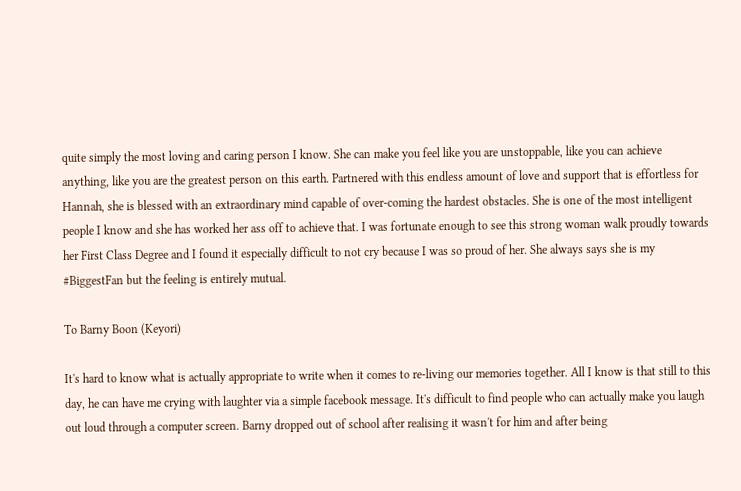quite simply the most loving and caring person I know. She can make you feel like you are unstoppable, like you can achieve anything, like you are the greatest person on this earth. Partnered with this endless amount of love and support that is effortless for Hannah, she is blessed with an extraordinary mind capable of over-coming the hardest obstacles. She is one of the most intelligent people I know and she has worked her ass off to achieve that. I was fortunate enough to see this strong woman walk proudly towards her First Class Degree and I found it especially difficult to not cry because I was so proud of her. She always says she is my #BiggestFan but the feeling is entirely mutual.

To Barny Boon (Keyori)

It's hard to know what is actually appropriate to write when it comes to re-living our memories together. All I know is that still to this day, he can have me crying with laughter via a simple facebook message. It's difficult to find people who can actually make you laugh out loud through a computer screen. Barny dropped out of school after realising it wasn't for him and after being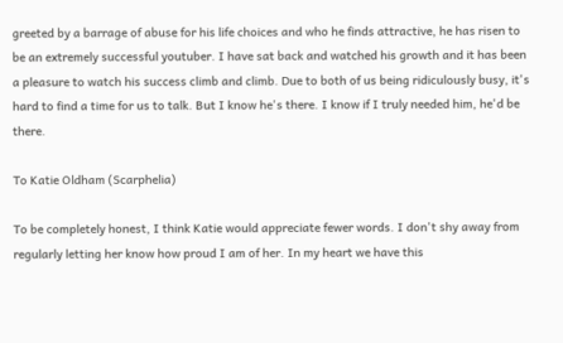greeted by a barrage of abuse for his life choices and who he finds attractive, he has risen to be an extremely successful youtuber. I have sat back and watched his growth and it has been a pleasure to watch his success climb and climb. Due to both of us being ridiculously busy, it's hard to find a time for us to talk. But I know he's there. I know if I truly needed him, he'd be there.

To Katie Oldham (Scarphelia)

To be completely honest, I think Katie would appreciate fewer words. I don't shy away from regularly letting her know how proud I am of her. In my heart we have this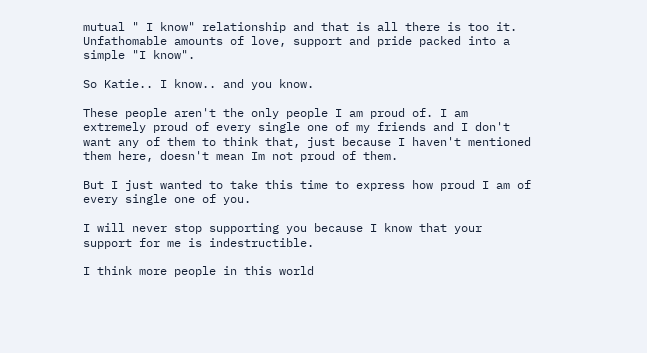mutual " I know" relationship and that is all there is too it. Unfathomable amounts of love, support and pride packed into a simple "I know".

So Katie.. I know.. and you know.

These people aren't the only people I am proud of. I am extremely proud of every single one of my friends and I don't want any of them to think that, just because I haven't mentioned them here, doesn't mean Im not proud of them.

But I just wanted to take this time to express how proud I am of every single one of you.

I will never stop supporting you because I know that your support for me is indestructible.

I think more people in this world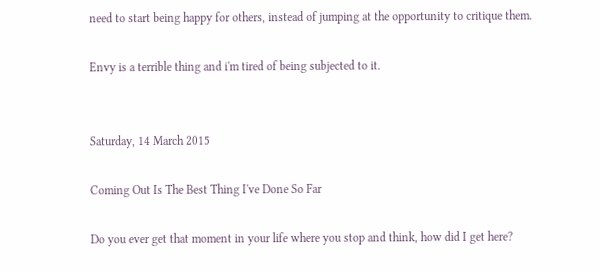need to start being happy for others, instead of jumping at the opportunity to critique them.

Envy is a terrible thing and i'm tired of being subjected to it.


Saturday, 14 March 2015

Coming Out Is The Best Thing I've Done So Far

Do you ever get that moment in your life where you stop and think, how did I get here?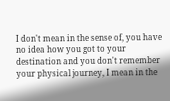I don't mean in the sense of, you have no idea how you got to your destination and you don't remember your physical journey, I mean in the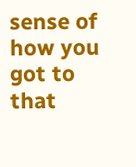sense of how you got to that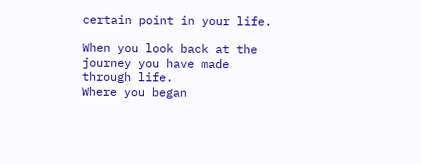certain point in your life.

When you look back at the journey you have made through life.
Where you began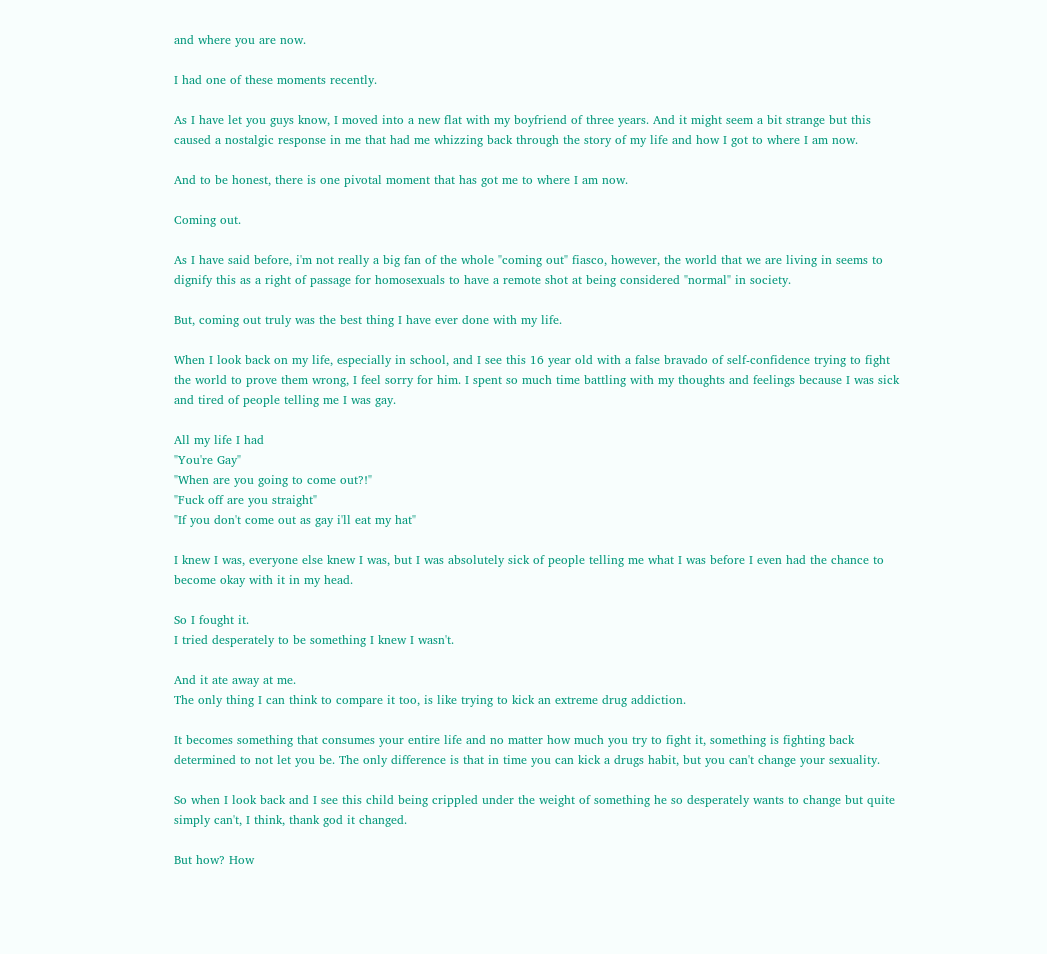and where you are now.

I had one of these moments recently.

As I have let you guys know, I moved into a new flat with my boyfriend of three years. And it might seem a bit strange but this caused a nostalgic response in me that had me whizzing back through the story of my life and how I got to where I am now.

And to be honest, there is one pivotal moment that has got me to where I am now.

Coming out.

As I have said before, i'm not really a big fan of the whole "coming out" fiasco, however, the world that we are living in seems to dignify this as a right of passage for homosexuals to have a remote shot at being considered "normal" in society.

But, coming out truly was the best thing I have ever done with my life.

When I look back on my life, especially in school, and I see this 16 year old with a false bravado of self-confidence trying to fight the world to prove them wrong, I feel sorry for him. I spent so much time battling with my thoughts and feelings because I was sick and tired of people telling me I was gay.

All my life I had
"You're Gay"
"When are you going to come out?!"
"Fuck off are you straight"
"If you don't come out as gay i'll eat my hat"

I knew I was, everyone else knew I was, but I was absolutely sick of people telling me what I was before I even had the chance to become okay with it in my head.

So I fought it.
I tried desperately to be something I knew I wasn't.

And it ate away at me.
The only thing I can think to compare it too, is like trying to kick an extreme drug addiction.

It becomes something that consumes your entire life and no matter how much you try to fight it, something is fighting back determined to not let you be. The only difference is that in time you can kick a drugs habit, but you can't change your sexuality.

So when I look back and I see this child being crippled under the weight of something he so desperately wants to change but quite simply can't, I think, thank god it changed.

But how? How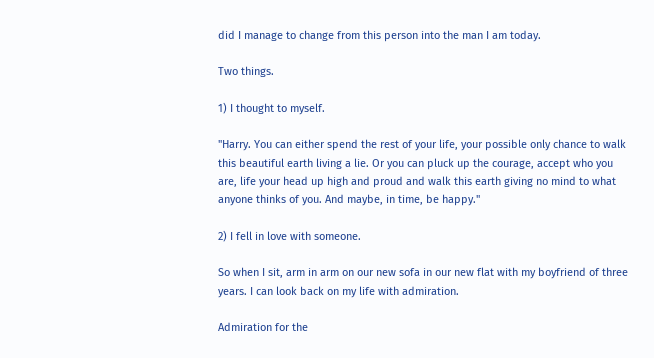did I manage to change from this person into the man I am today.

Two things.

1) I thought to myself.

"Harry. You can either spend the rest of your life, your possible only chance to walk this beautiful earth living a lie. Or you can pluck up the courage, accept who you are, life your head up high and proud and walk this earth giving no mind to what anyone thinks of you. And maybe, in time, be happy."

2) I fell in love with someone.

So when I sit, arm in arm on our new sofa in our new flat with my boyfriend of three years. I can look back on my life with admiration.

Admiration for the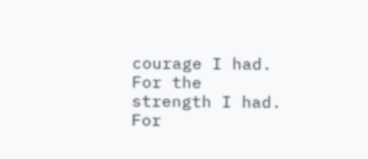courage I had.
For the strength I had.
For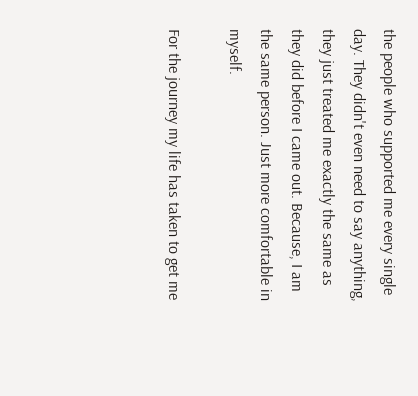the people who supported me every single day. They didn't even need to say anything, they just treated me exactly the same as they did before I came out. Because, I am the same person. Just more comfortable in myself.

For the journey my life has taken to get me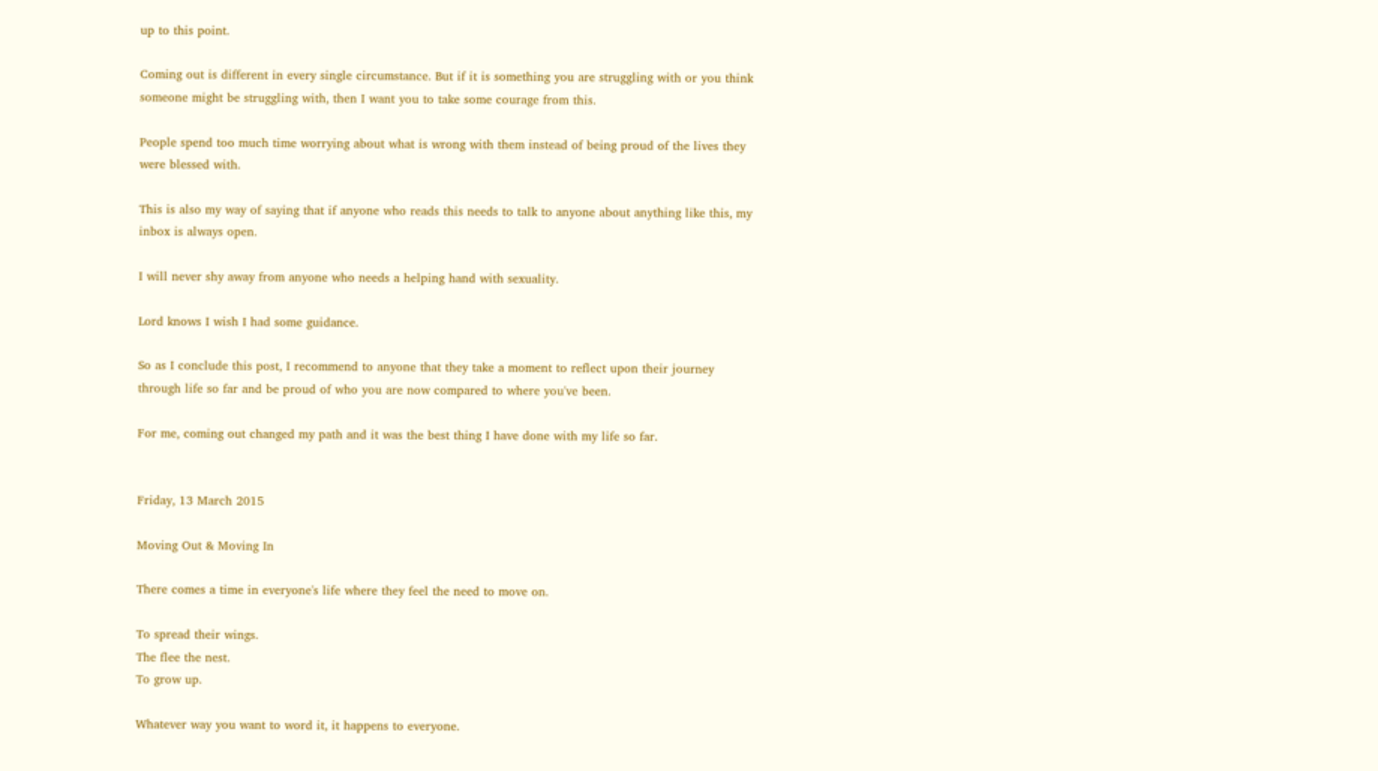up to this point.

Coming out is different in every single circumstance. But if it is something you are struggling with or you think someone might be struggling with, then I want you to take some courage from this.

People spend too much time worrying about what is wrong with them instead of being proud of the lives they were blessed with.

This is also my way of saying that if anyone who reads this needs to talk to anyone about anything like this, my inbox is always open.

I will never shy away from anyone who needs a helping hand with sexuality.

Lord knows I wish I had some guidance.

So as I conclude this post, I recommend to anyone that they take a moment to reflect upon their journey through life so far and be proud of who you are now compared to where you've been.

For me, coming out changed my path and it was the best thing I have done with my life so far.


Friday, 13 March 2015

Moving Out & Moving In

There comes a time in everyone's life where they feel the need to move on.

To spread their wings.
The flee the nest.
To grow up.

Whatever way you want to word it, it happens to everyone.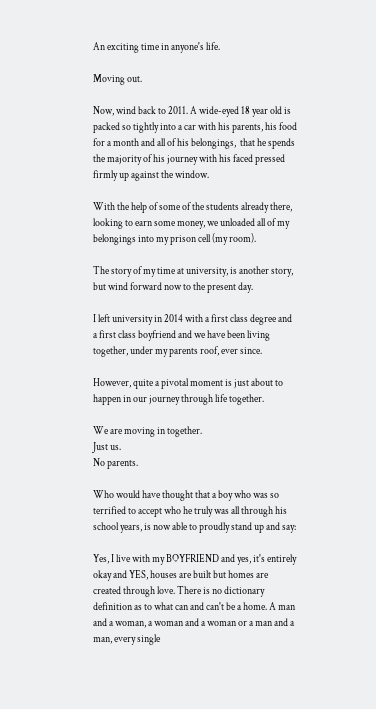An exciting time in anyone's life.

Moving out.

Now, wind back to 2011. A wide-eyed 18 year old is packed so tightly into a car with his parents, his food for a month and all of his belongings,  that he spends the majority of his journey with his faced pressed firmly up against the window.

With the help of some of the students already there, looking to earn some money, we unloaded all of my belongings into my prison cell (my room).

The story of my time at university, is another story, but wind forward now to the present day.

I left university in 2014 with a first class degree and a first class boyfriend and we have been living together, under my parents roof, ever since.

However, quite a pivotal moment is just about to happen in our journey through life together.

We are moving in together.
Just us.
No parents.

Who would have thought that a boy who was so terrified to accept who he truly was all through his school years, is now able to proudly stand up and say:

Yes, I live with my BOYFRIEND and yes, it's entirely okay and YES, houses are built but homes are created through love. There is no dictionary definition as to what can and can't be a home. A man and a woman, a woman and a woman or a man and a man, every single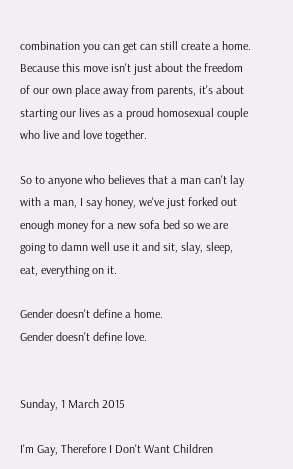combination you can get can still create a home. Because this move isn't just about the freedom of our own place away from parents, it's about starting our lives as a proud homosexual couple who live and love together.

So to anyone who believes that a man can't lay with a man, I say honey, we've just forked out enough money for a new sofa bed so we are going to damn well use it and sit, slay, sleep, eat, everything on it.

Gender doesn't define a home.
Gender doesn't define love.


Sunday, 1 March 2015

I'm Gay, Therefore I Don't Want Children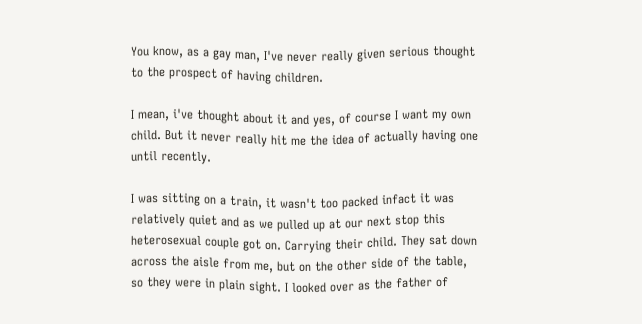You know, as a gay man, I've never really given serious thought to the prospect of having children.

I mean, i've thought about it and yes, of course I want my own child. But it never really hit me the idea of actually having one until recently.

I was sitting on a train, it wasn't too packed infact it was relatively quiet and as we pulled up at our next stop this heterosexual couple got on. Carrying their child. They sat down across the aisle from me, but on the other side of the table, so they were in plain sight. I looked over as the father of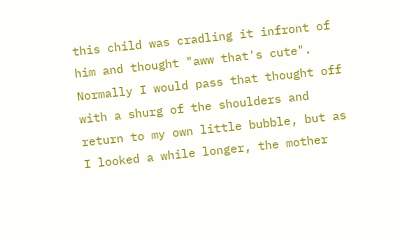this child was cradling it infront of him and thought "aww that's cute". Normally I would pass that thought off with a shurg of the shoulders and return to my own little bubble, but as I looked a while longer, the mother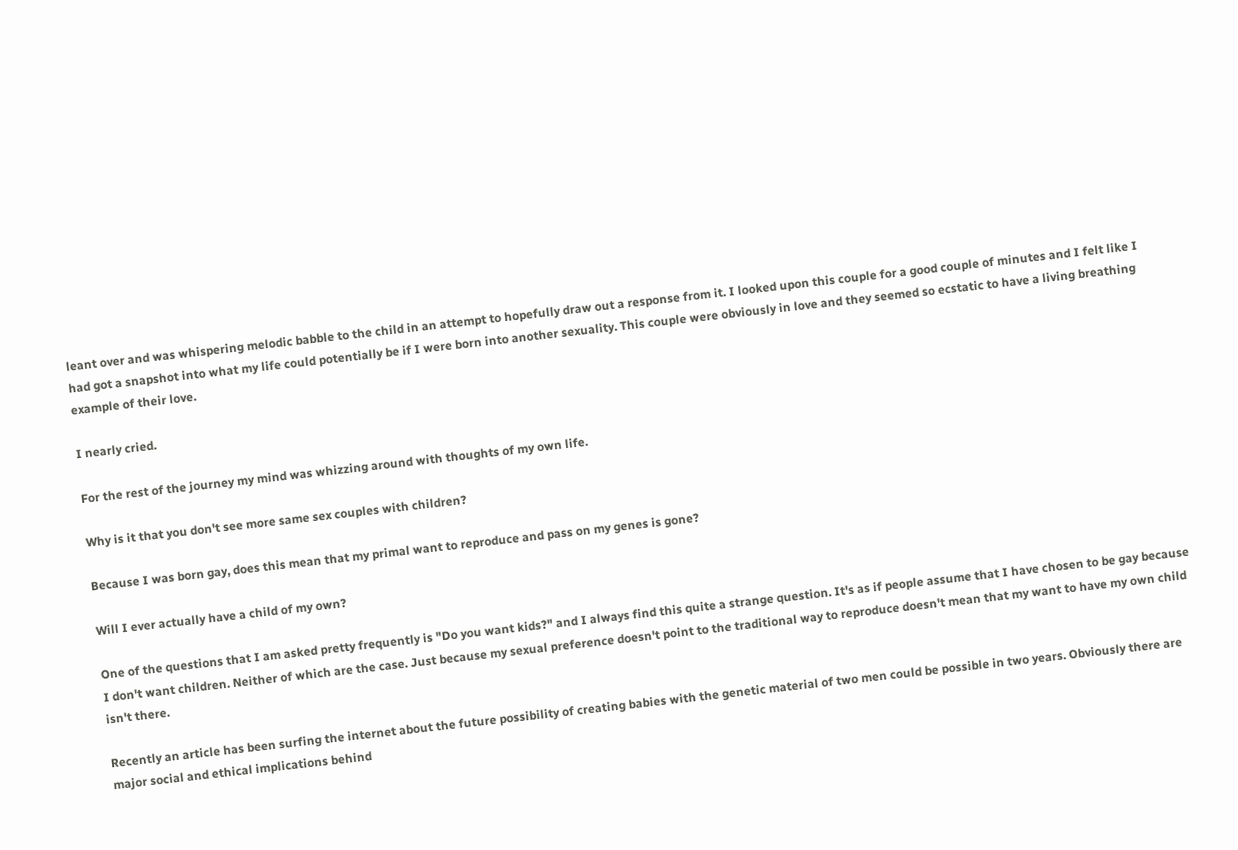leant over and was whispering melodic babble to the child in an attempt to hopefully draw out a response from it. I looked upon this couple for a good couple of minutes and I felt like I had got a snapshot into what my life could potentially be if I were born into another sexuality. This couple were obviously in love and they seemed so ecstatic to have a living breathing example of their love.

I nearly cried.

For the rest of the journey my mind was whizzing around with thoughts of my own life.

Why is it that you don't see more same sex couples with children?

Because I was born gay, does this mean that my primal want to reproduce and pass on my genes is gone?

Will I ever actually have a child of my own?

One of the questions that I am asked pretty frequently is "Do you want kids?" and I always find this quite a strange question. It's as if people assume that I have chosen to be gay because I don't want children. Neither of which are the case. Just because my sexual preference doesn't point to the traditional way to reproduce doesn't mean that my want to have my own child isn't there.

Recently an article has been surfing the internet about the future possibility of creating babies with the genetic material of two men could be possible in two years. Obviously there are major social and ethical implications behind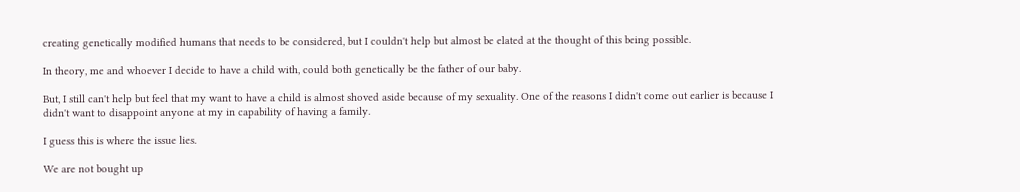creating genetically modified humans that needs to be considered, but I couldn't help but almost be elated at the thought of this being possible.

In theory, me and whoever I decide to have a child with, could both genetically be the father of our baby.

But, I still can't help but feel that my want to have a child is almost shoved aside because of my sexuality. One of the reasons I didn't come out earlier is because I didn't want to disappoint anyone at my in capability of having a family.

I guess this is where the issue lies.

We are not bought up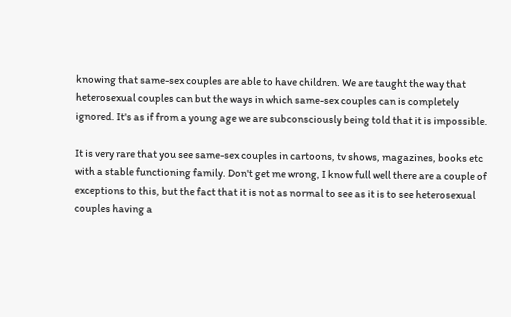knowing that same-sex couples are able to have children. We are taught the way that heterosexual couples can but the ways in which same-sex couples can is completely ignored. It's as if from a young age we are subconsciously being told that it is impossible.

It is very rare that you see same-sex couples in cartoons, tv shows, magazines, books etc with a stable functioning family. Don't get me wrong, I know full well there are a couple of exceptions to this, but the fact that it is not as normal to see as it is to see heterosexual couples having a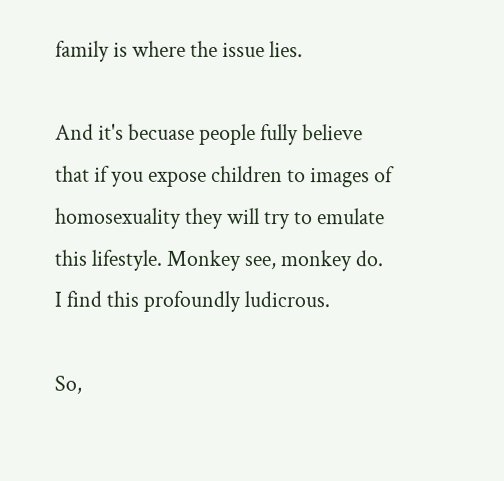family is where the issue lies.

And it's becuase people fully believe that if you expose children to images of homosexuality they will try to emulate this lifestyle. Monkey see, monkey do. I find this profoundly ludicrous.

So,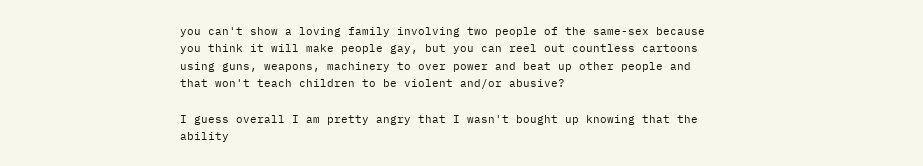you can't show a loving family involving two people of the same-sex because you think it will make people gay, but you can reel out countless cartoons using guns, weapons, machinery to over power and beat up other people and that won't teach children to be violent and/or abusive?

I guess overall I am pretty angry that I wasn't bought up knowing that the ability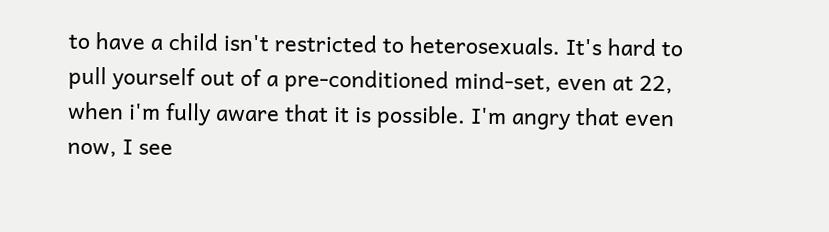to have a child isn't restricted to heterosexuals. It's hard to pull yourself out of a pre-conditioned mind-set, even at 22, when i'm fully aware that it is possible. I'm angry that even now, I see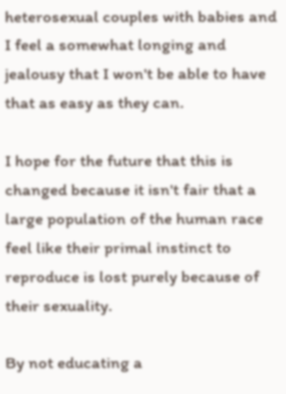heterosexual couples with babies and I feel a somewhat longing and jealousy that I won't be able to have that as easy as they can.

I hope for the future that this is changed because it isn't fair that a large population of the human race feel like their primal instinct to reproduce is lost purely because of their sexuality.

By not educating a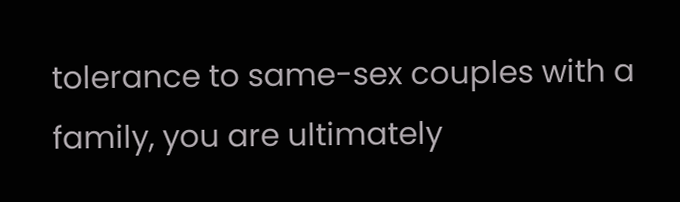tolerance to same-sex couples with a family, you are ultimately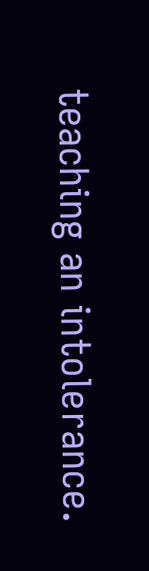teaching an intolerance.